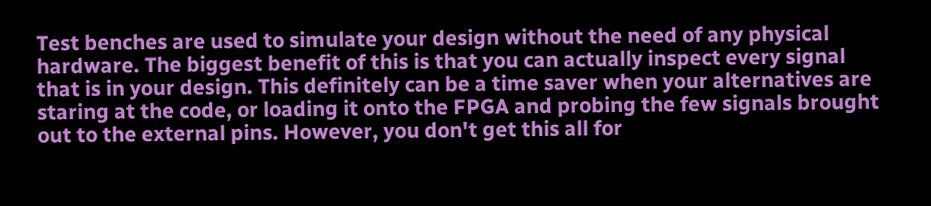Test benches are used to simulate your design without the need of any physical hardware. The biggest benefit of this is that you can actually inspect every signal that is in your design. This definitely can be a time saver when your alternatives are staring at the code, or loading it onto the FPGA and probing the few signals brought out to the external pins. However, you don't get this all for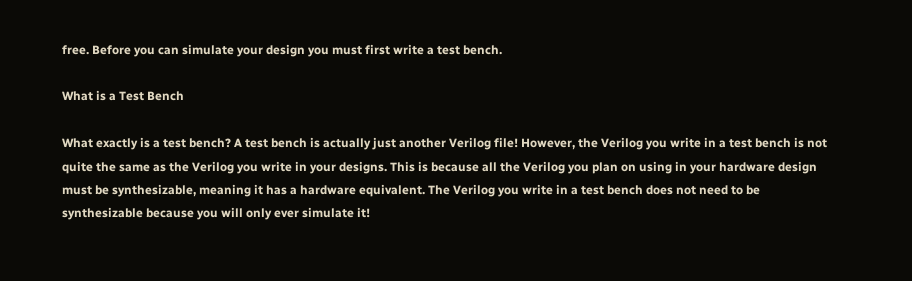free. Before you can simulate your design you must first write a test bench.

What is a Test Bench

What exactly is a test bench? A test bench is actually just another Verilog file! However, the Verilog you write in a test bench is not quite the same as the Verilog you write in your designs. This is because all the Verilog you plan on using in your hardware design must be synthesizable, meaning it has a hardware equivalent. The Verilog you write in a test bench does not need to be synthesizable because you will only ever simulate it!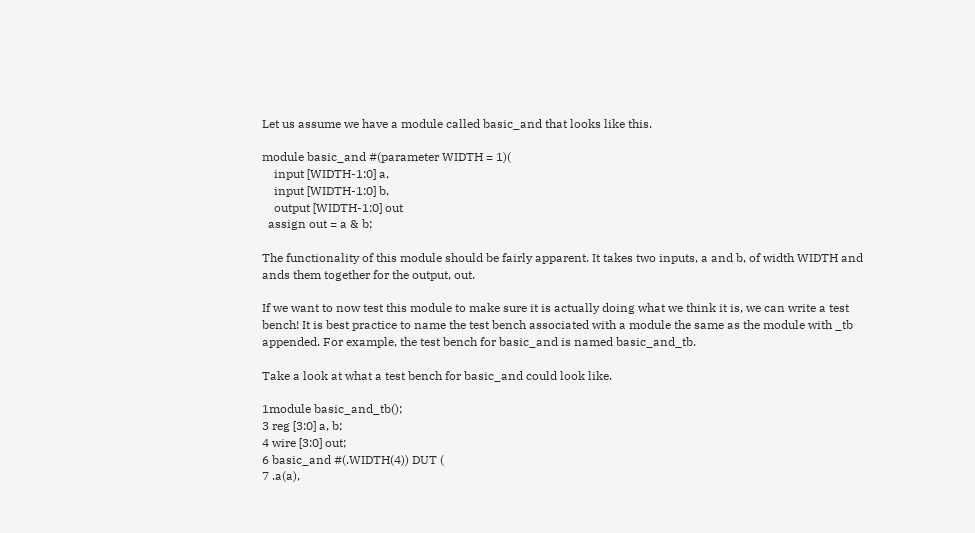Let us assume we have a module called basic_and that looks like this.

module basic_and #(parameter WIDTH = 1)(
    input [WIDTH-1:0] a,
    input [WIDTH-1:0] b,
    output [WIDTH-1:0] out
  assign out = a & b;

The functionality of this module should be fairly apparent. It takes two inputs, a and b, of width WIDTH and ands them together for the output, out.

If we want to now test this module to make sure it is actually doing what we think it is, we can write a test bench! It is best practice to name the test bench associated with a module the same as the module with _tb appended. For example, the test bench for basic_and is named basic_and_tb.

Take a look at what a test bench for basic_and could look like.

1module basic_and_tb();
3 reg [3:0] a, b;
4 wire [3:0] out;
6 basic_and #(.WIDTH(4)) DUT (
7 .a(a),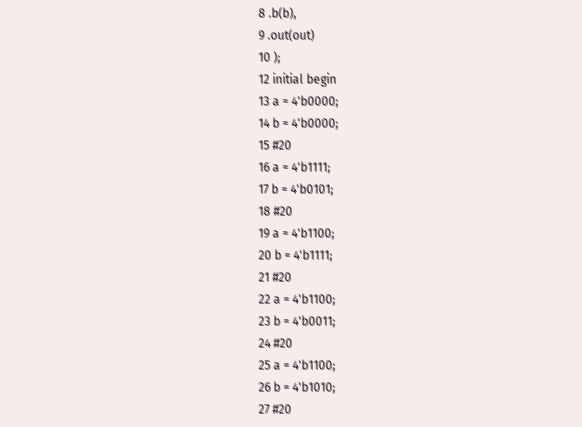8 .b(b),
9 .out(out)
10 );
12 initial begin
13 a = 4'b0000;
14 b = 4'b0000;
15 #20
16 a = 4'b1111;
17 b = 4'b0101;
18 #20
19 a = 4'b1100;
20 b = 4'b1111;
21 #20
22 a = 4'b1100;
23 b = 4'b0011;
24 #20
25 a = 4'b1100;
26 b = 4'b1010;
27 #20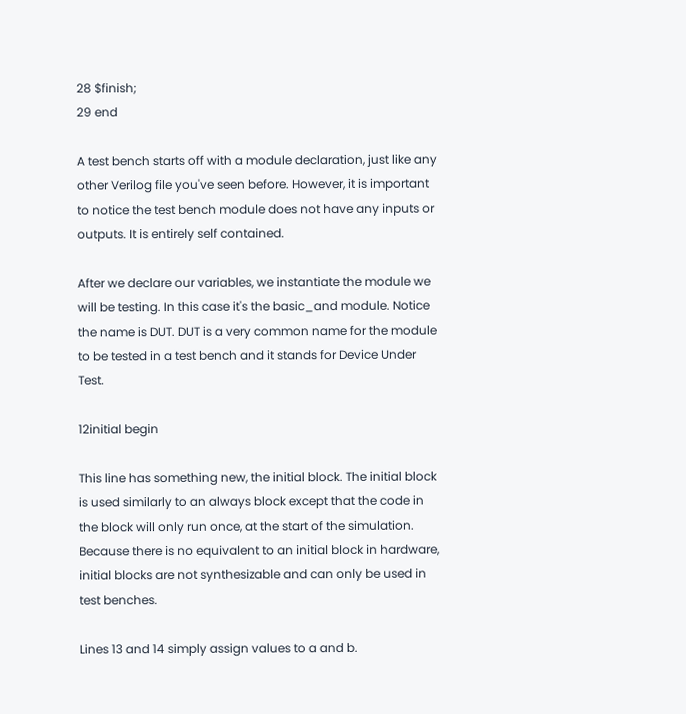28 $finish;
29 end

A test bench starts off with a module declaration, just like any other Verilog file you've seen before. However, it is important to notice the test bench module does not have any inputs or outputs. It is entirely self contained.

After we declare our variables, we instantiate the module we will be testing. In this case it's the basic_and module. Notice the name is DUT. DUT is a very common name for the module to be tested in a test bench and it stands for Device Under Test.

12initial begin

This line has something new, the initial block. The initial block is used similarly to an always block except that the code in the block will only run once, at the start of the simulation. Because there is no equivalent to an initial block in hardware, initial blocks are not synthesizable and can only be used in test benches.

Lines 13 and 14 simply assign values to a and b.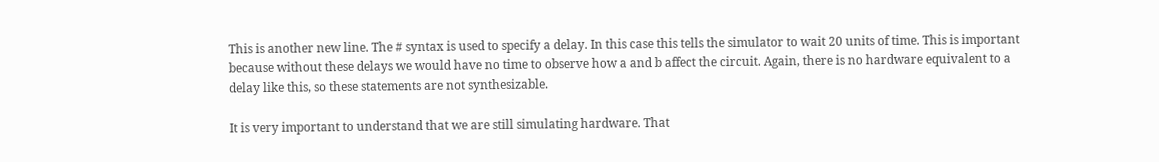This is another new line. The # syntax is used to specify a delay. In this case this tells the simulator to wait 20 units of time. This is important because without these delays we would have no time to observe how a and b affect the circuit. Again, there is no hardware equivalent to a delay like this, so these statements are not synthesizable.

It is very important to understand that we are still simulating hardware. That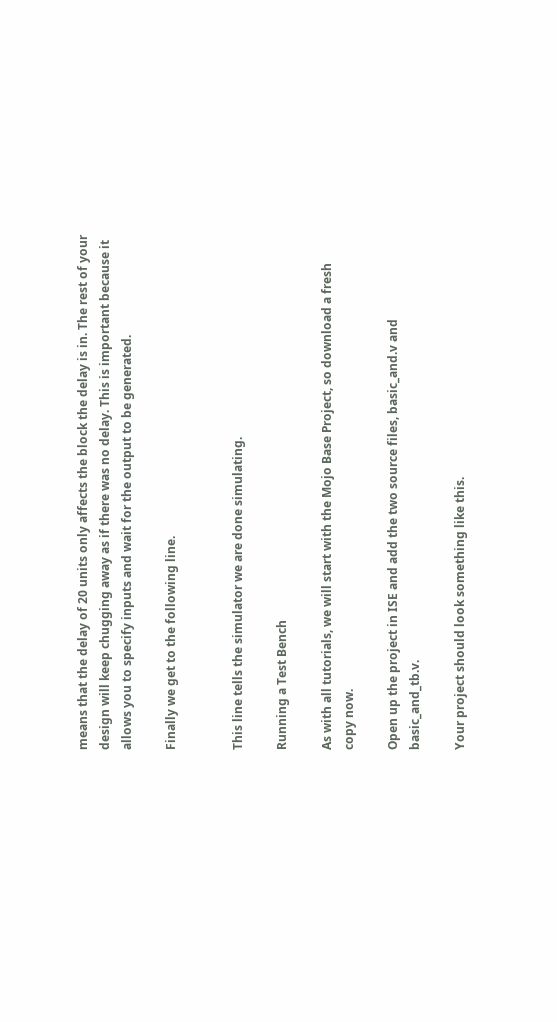means that the delay of 20 units only affects the block the delay is in. The rest of your design will keep chugging away as if there was no delay. This is important because it allows you to specify inputs and wait for the output to be generated.

Finally we get to the following line.


This line tells the simulator we are done simulating.

Running a Test Bench

As with all tutorials, we will start with the Mojo Base Project, so download a fresh copy now.

Open up the project in ISE and add the two source files, basic_and.v and basic_and_tb.v.

Your project should look something like this.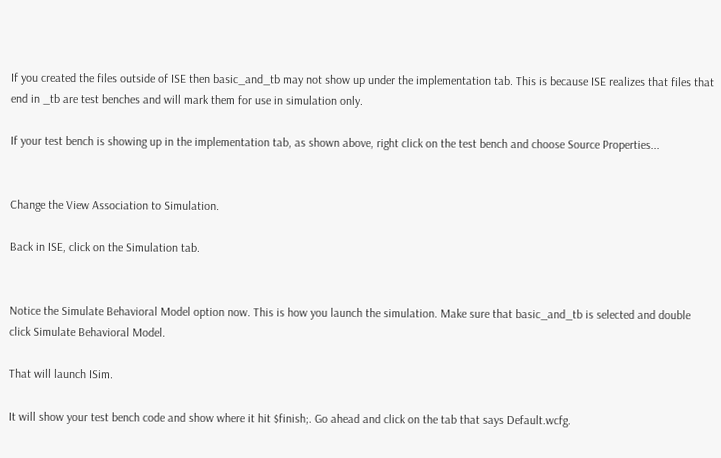If you created the files outside of ISE then basic_and_tb may not show up under the implementation tab. This is because ISE realizes that files that end in _tb are test benches and will mark them for use in simulation only.

If your test bench is showing up in the implementation tab, as shown above, right click on the test bench and choose Source Properties...


Change the View Association to Simulation.

Back in ISE, click on the Simulation tab.


Notice the Simulate Behavioral Model option now. This is how you launch the simulation. Make sure that basic_and_tb is selected and double click Simulate Behavioral Model.

That will launch ISim.

It will show your test bench code and show where it hit $finish;. Go ahead and click on the tab that says Default.wcfg.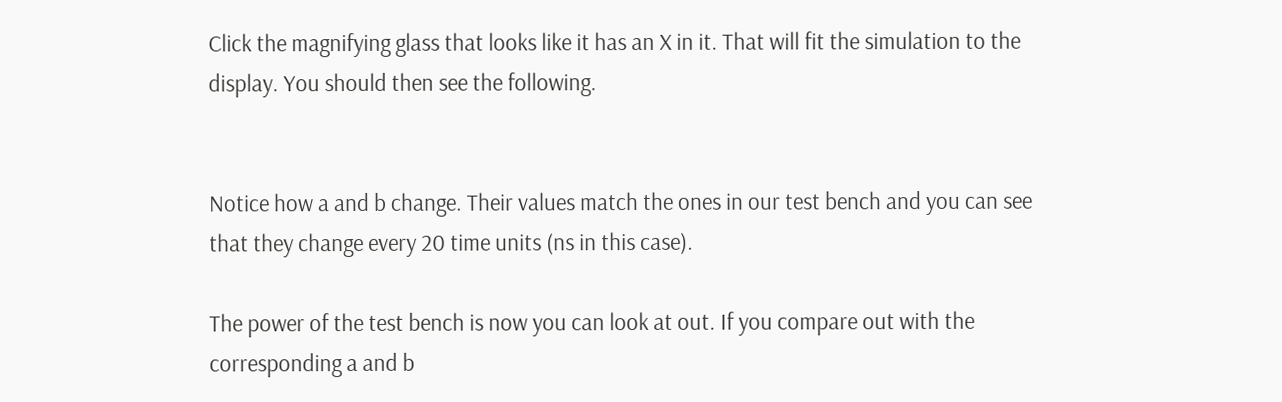Click the magnifying glass that looks like it has an X in it. That will fit the simulation to the display. You should then see the following.


Notice how a and b change. Their values match the ones in our test bench and you can see that they change every 20 time units (ns in this case).

The power of the test bench is now you can look at out. If you compare out with the corresponding a and b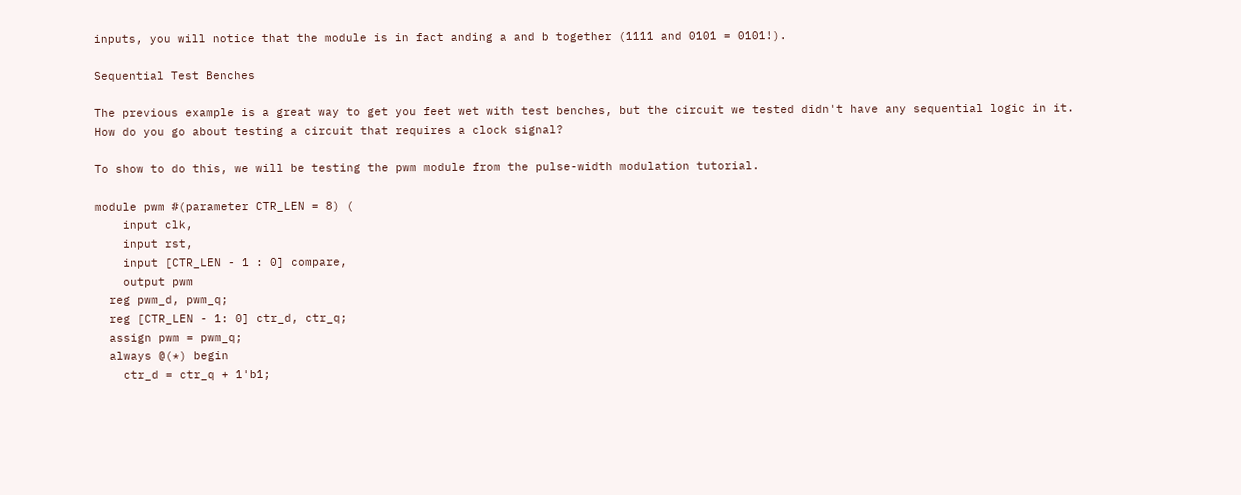inputs, you will notice that the module is in fact anding a and b together (1111 and 0101 = 0101!).

Sequential Test Benches

The previous example is a great way to get you feet wet with test benches, but the circuit we tested didn't have any sequential logic in it. How do you go about testing a circuit that requires a clock signal?

To show to do this, we will be testing the pwm module from the pulse-width modulation tutorial.

module pwm #(parameter CTR_LEN = 8) (
    input clk,
    input rst,
    input [CTR_LEN - 1 : 0] compare,
    output pwm
  reg pwm_d, pwm_q;
  reg [CTR_LEN - 1: 0] ctr_d, ctr_q;
  assign pwm = pwm_q;
  always @(*) begin
    ctr_d = ctr_q + 1'b1;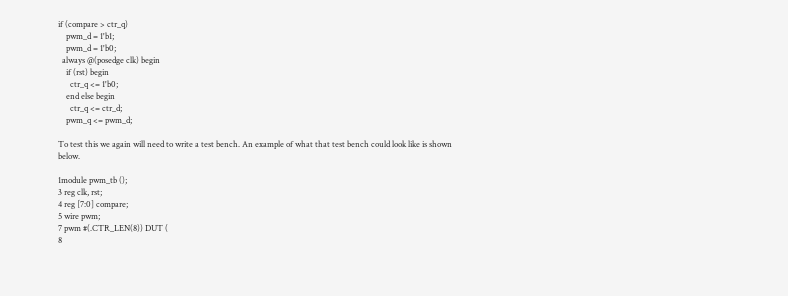if (compare > ctr_q)
    pwm_d = 1'b1;
    pwm_d = 1'b0;
  always @(posedge clk) begin
    if (rst) begin
      ctr_q <= 1'b0;
    end else begin
      ctr_q <= ctr_d;
    pwm_q <= pwm_d;

To test this we again will need to write a test bench. An example of what that test bench could look like is shown below.

1module pwm_tb ();
3 reg clk, rst;
4 reg [7:0] compare;
5 wire pwm;
7 pwm #(.CTR_LEN(8)) DUT (
8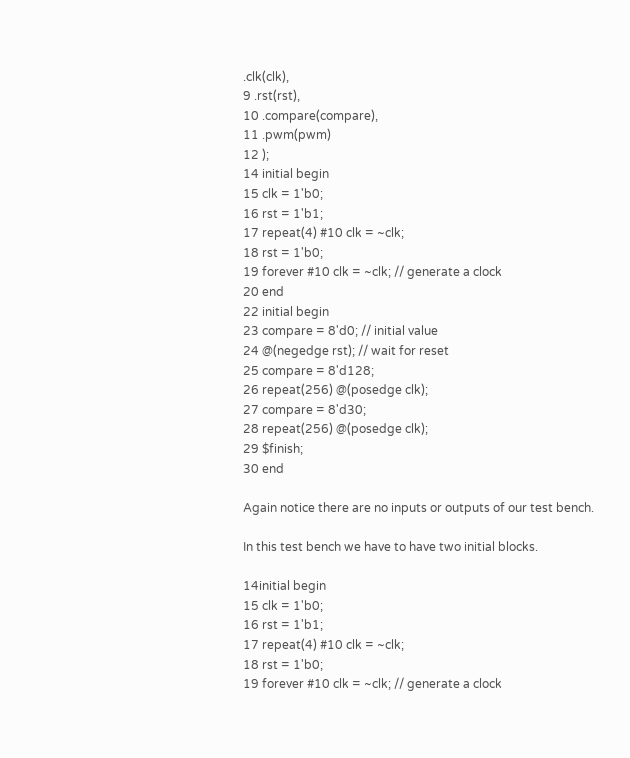.clk(clk),
9 .rst(rst),
10 .compare(compare),
11 .pwm(pwm)
12 );
14 initial begin
15 clk = 1'b0;
16 rst = 1'b1;
17 repeat(4) #10 clk = ~clk;
18 rst = 1'b0;
19 forever #10 clk = ~clk; // generate a clock
20 end
22 initial begin
23 compare = 8'd0; // initial value
24 @(negedge rst); // wait for reset
25 compare = 8'd128;
26 repeat(256) @(posedge clk);
27 compare = 8'd30;
28 repeat(256) @(posedge clk);
29 $finish;
30 end

Again notice there are no inputs or outputs of our test bench.

In this test bench we have to have two initial blocks.

14initial begin
15 clk = 1'b0;
16 rst = 1'b1;
17 repeat(4) #10 clk = ~clk;
18 rst = 1'b0;
19 forever #10 clk = ~clk; // generate a clock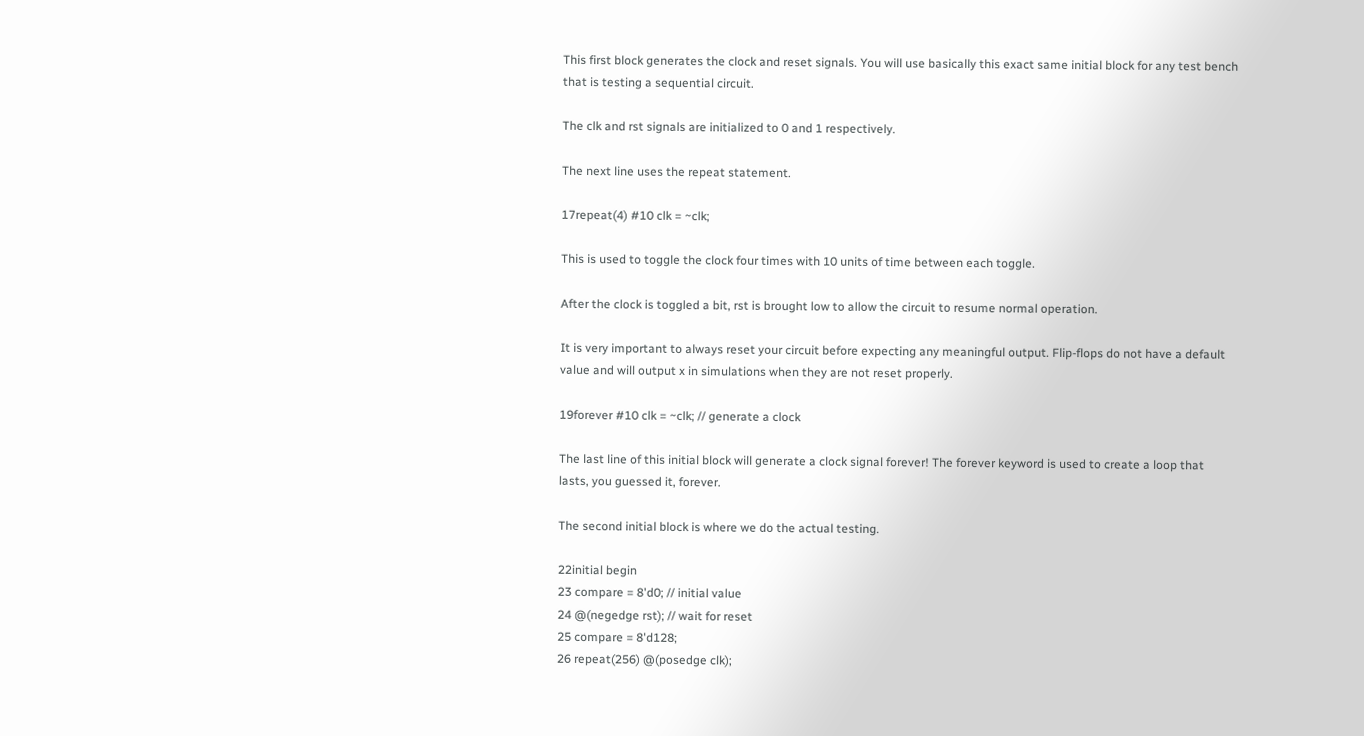This first block generates the clock and reset signals. You will use basically this exact same initial block for any test bench that is testing a sequential circuit.

The clk and rst signals are initialized to 0 and 1 respectively.

The next line uses the repeat statement.

17repeat(4) #10 clk = ~clk;

This is used to toggle the clock four times with 10 units of time between each toggle.

After the clock is toggled a bit, rst is brought low to allow the circuit to resume normal operation.

It is very important to always reset your circuit before expecting any meaningful output. Flip-flops do not have a default value and will output x in simulations when they are not reset properly.

19forever #10 clk = ~clk; // generate a clock

The last line of this initial block will generate a clock signal forever! The forever keyword is used to create a loop that lasts, you guessed it, forever.

The second initial block is where we do the actual testing.

22initial begin
23 compare = 8'd0; // initial value
24 @(negedge rst); // wait for reset
25 compare = 8'd128;
26 repeat(256) @(posedge clk);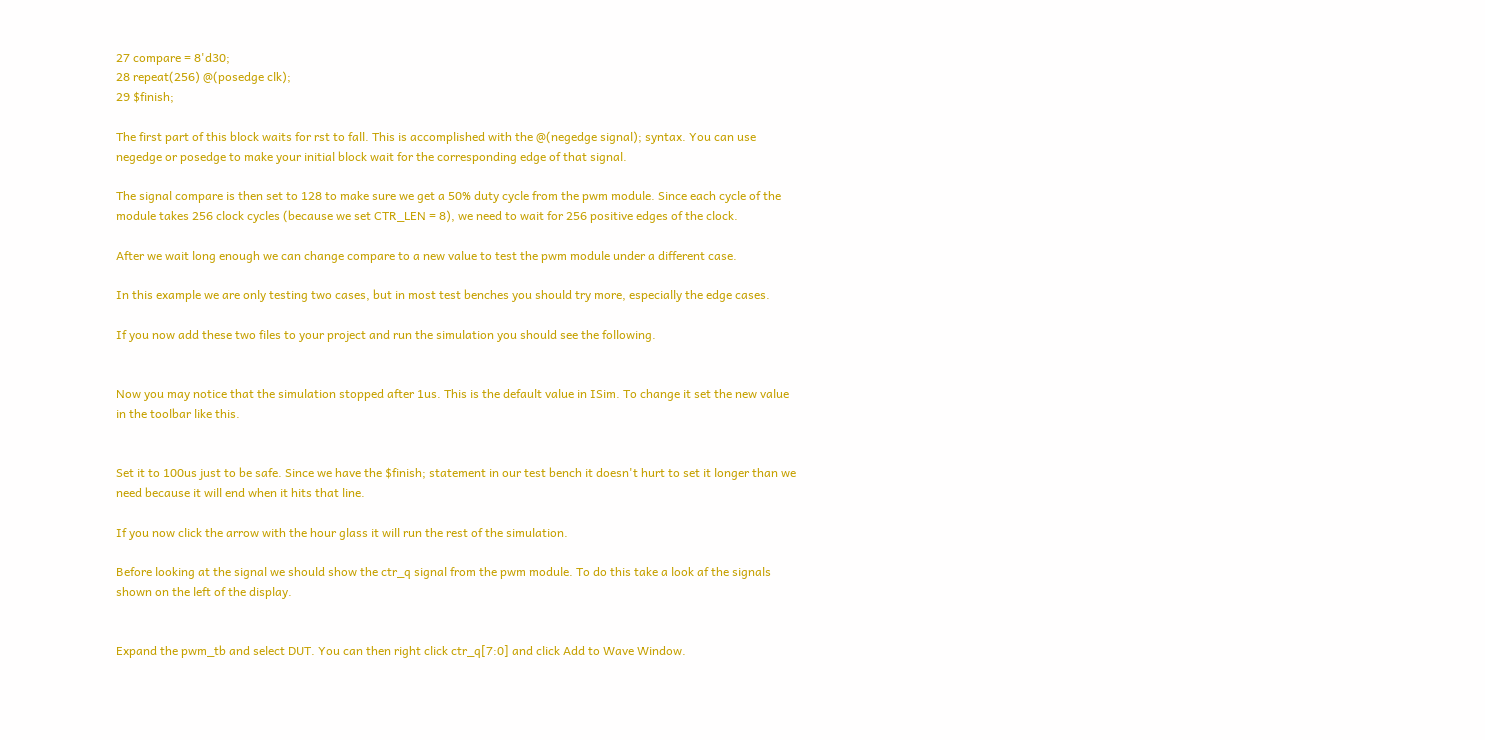27 compare = 8'd30;
28 repeat(256) @(posedge clk);
29 $finish;

The first part of this block waits for rst to fall. This is accomplished with the @(negedge signal); syntax. You can use negedge or posedge to make your initial block wait for the corresponding edge of that signal.

The signal compare is then set to 128 to make sure we get a 50% duty cycle from the pwm module. Since each cycle of the module takes 256 clock cycles (because we set CTR_LEN = 8), we need to wait for 256 positive edges of the clock.

After we wait long enough we can change compare to a new value to test the pwm module under a different case.

In this example we are only testing two cases, but in most test benches you should try more, especially the edge cases.

If you now add these two files to your project and run the simulation you should see the following.


Now you may notice that the simulation stopped after 1us. This is the default value in ISim. To change it set the new value in the toolbar like this.


Set it to 100us just to be safe. Since we have the $finish; statement in our test bench it doesn't hurt to set it longer than we need because it will end when it hits that line.

If you now click the arrow with the hour glass it will run the rest of the simulation.

Before looking at the signal we should show the ctr_q signal from the pwm module. To do this take a look af the signals shown on the left of the display.


Expand the pwm_tb and select DUT. You can then right click ctr_q[7:0] and click Add to Wave Window.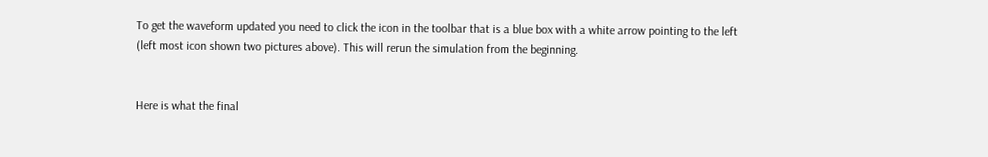To get the waveform updated you need to click the icon in the toolbar that is a blue box with a white arrow pointing to the left (left most icon shown two pictures above). This will rerun the simulation from the beginning.


Here is what the final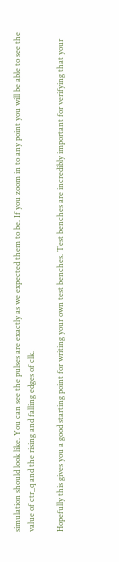simulation should look like. You can see the pulses are exactly as we expected them to be. If you zoom in to any point you will be able to see the value of ctr_q and the rising and falling edges of clk.

Hopefully this gives you a good starting point for writing your own test benches. Test benches are incredibly important for verifying that your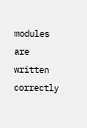modules are written correctly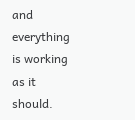and everything is working as it should.